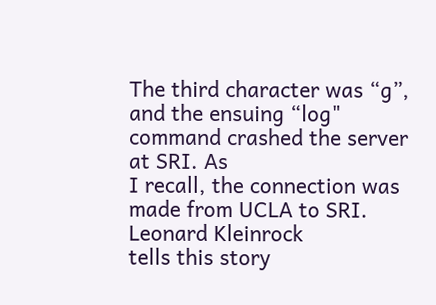The third character was “g”, and the ensuing “log" command crashed the server at SRI. As
I recall, the connection was made from UCLA to SRI.  Leonard Kleinrock
tells this story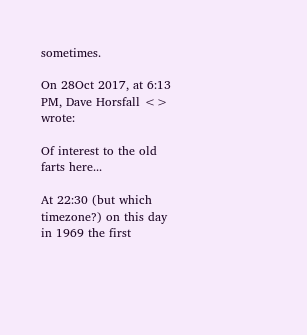sometimes.

On 28Oct 2017, at 6:13 PM, Dave Horsfall <> wrote:

Of interest to the old farts here...

At 22:30 (but which timezone?) on this day in 1969 the first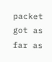packet got as far as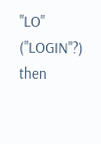"LO" ("LOGIN"?) then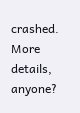crashed. More details, anyone?